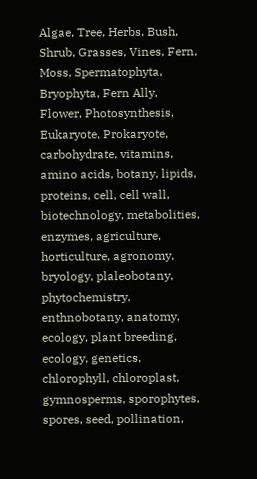Algae, Tree, Herbs, Bush, Shrub, Grasses, Vines, Fern, Moss, Spermatophyta, Bryophyta, Fern Ally, Flower, Photosynthesis, Eukaryote, Prokaryote, carbohydrate, vitamins, amino acids, botany, lipids, proteins, cell, cell wall, biotechnology, metabolities, enzymes, agriculture, horticulture, agronomy, bryology, plaleobotany, phytochemistry, enthnobotany, anatomy, ecology, plant breeding, ecology, genetics, chlorophyll, chloroplast, gymnosperms, sporophytes, spores, seed, pollination,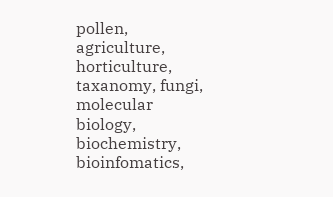pollen, agriculture, horticulture, taxanomy, fungi, molecular biology, biochemistry, bioinfomatics,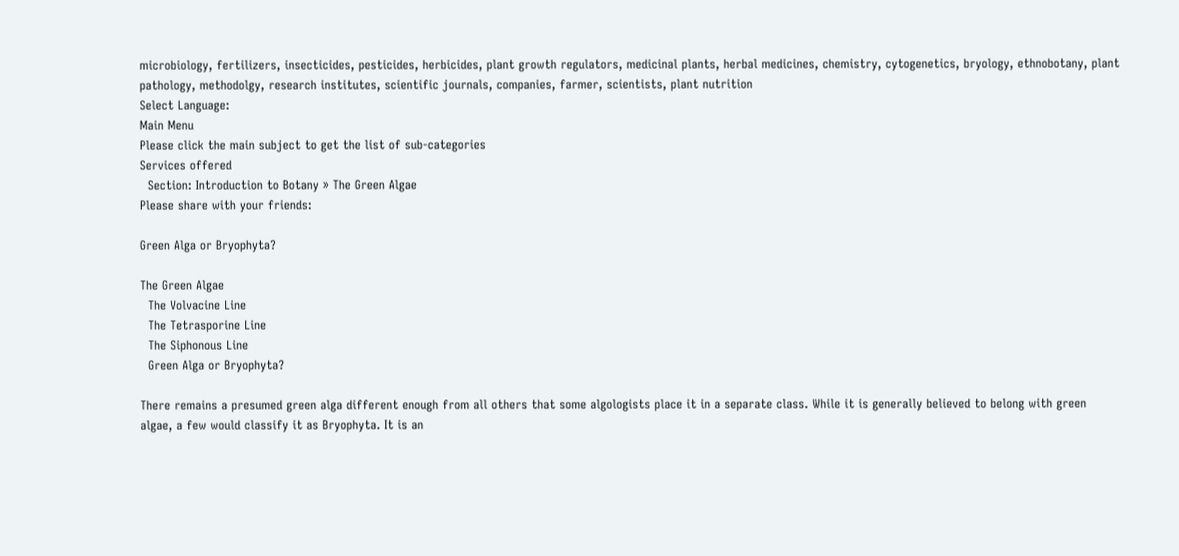microbiology, fertilizers, insecticides, pesticides, herbicides, plant growth regulators, medicinal plants, herbal medicines, chemistry, cytogenetics, bryology, ethnobotany, plant pathology, methodolgy, research institutes, scientific journals, companies, farmer, scientists, plant nutrition
Select Language:
Main Menu
Please click the main subject to get the list of sub-categories
Services offered
  Section: Introduction to Botany » The Green Algae
Please share with your friends:

Green Alga or Bryophyta?

The Green Algae
  The Volvacine Line
  The Tetrasporine Line
  The Siphonous Line
  Green Alga or Bryophyta?

There remains a presumed green alga different enough from all others that some algologists place it in a separate class. While it is generally believed to belong with green algae, a few would classify it as Bryophyta. It is an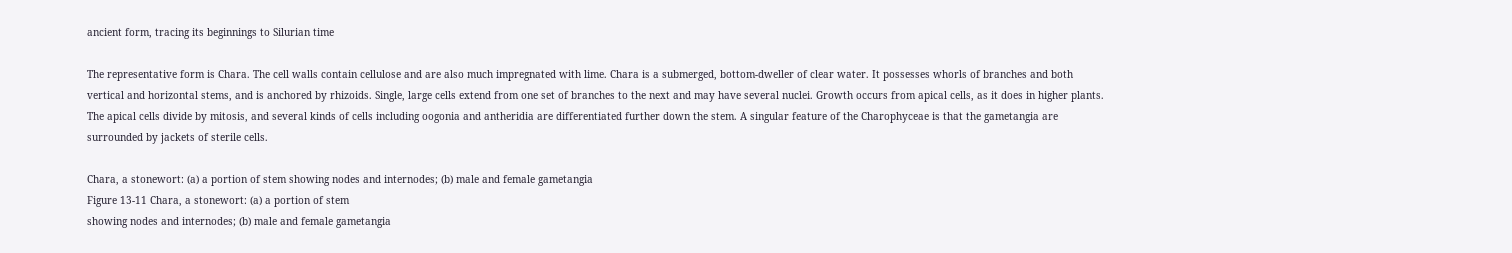ancient form, tracing its beginnings to Silurian time

The representative form is Chara. The cell walls contain cellulose and are also much impregnated with lime. Chara is a submerged, bottom-dweller of clear water. It possesses whorls of branches and both vertical and horizontal stems, and is anchored by rhizoids. Single, large cells extend from one set of branches to the next and may have several nuclei. Growth occurs from apical cells, as it does in higher plants. The apical cells divide by mitosis, and several kinds of cells including oogonia and antheridia are differentiated further down the stem. A singular feature of the Charophyceae is that the gametangia are surrounded by jackets of sterile cells.

Chara, a stonewort: (a) a portion of stem showing nodes and internodes; (b) male and female gametangia
Figure 13-11 Chara, a stonewort: (a) a portion of stem
showing nodes and internodes; (b) male and female gametangia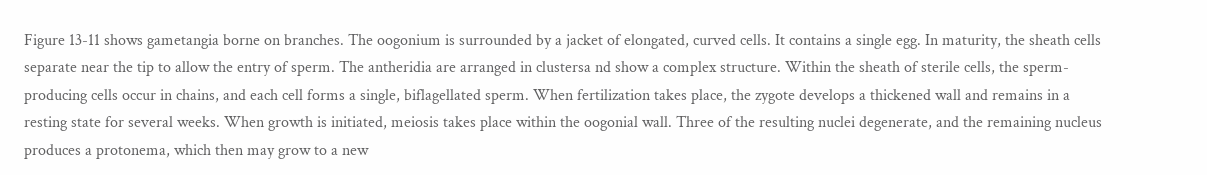Figure 13-11 shows gametangia borne on branches. The oogonium is surrounded by a jacket of elongated, curved cells. It contains a single egg. In maturity, the sheath cells separate near the tip to allow the entry of sperm. The antheridia are arranged in clustersa nd show a complex structure. Within the sheath of sterile cells, the sperm-producing cells occur in chains, and each cell forms a single, biflagellated sperm. When fertilization takes place, the zygote develops a thickened wall and remains in a resting state for several weeks. When growth is initiated, meiosis takes place within the oogonial wall. Three of the resulting nuclei degenerate, and the remaining nucleus produces a protonema, which then may grow to a new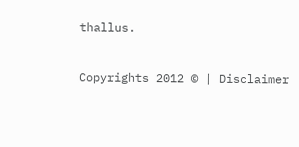thallus.


Copyrights 2012 © | Disclaimer